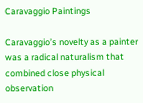Caravaggio Paintings

Caravaggio’s novelty as a painter was a radical naturalism that combined close physical observation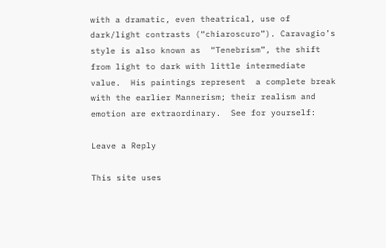with a dramatic, even theatrical, use of dark/light contrasts (“chiaroscuro”). Caravagio’s style is also known as  “Tenebrism”, the shift from light to dark with little intermediate value.  His paintings represent  a complete break with the earlier Mannerism; their realism and emotion are extraordinary.  See for yourself:

Leave a Reply

This site uses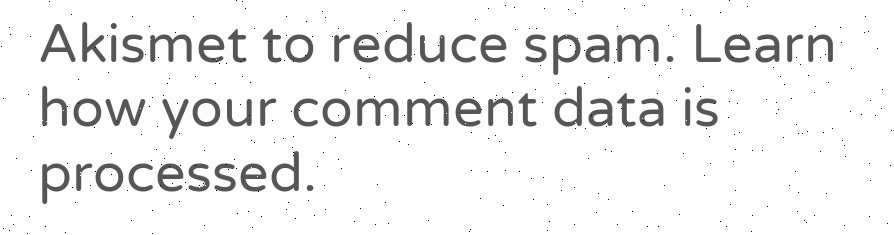Akismet to reduce spam. Learn how your comment data is processed.